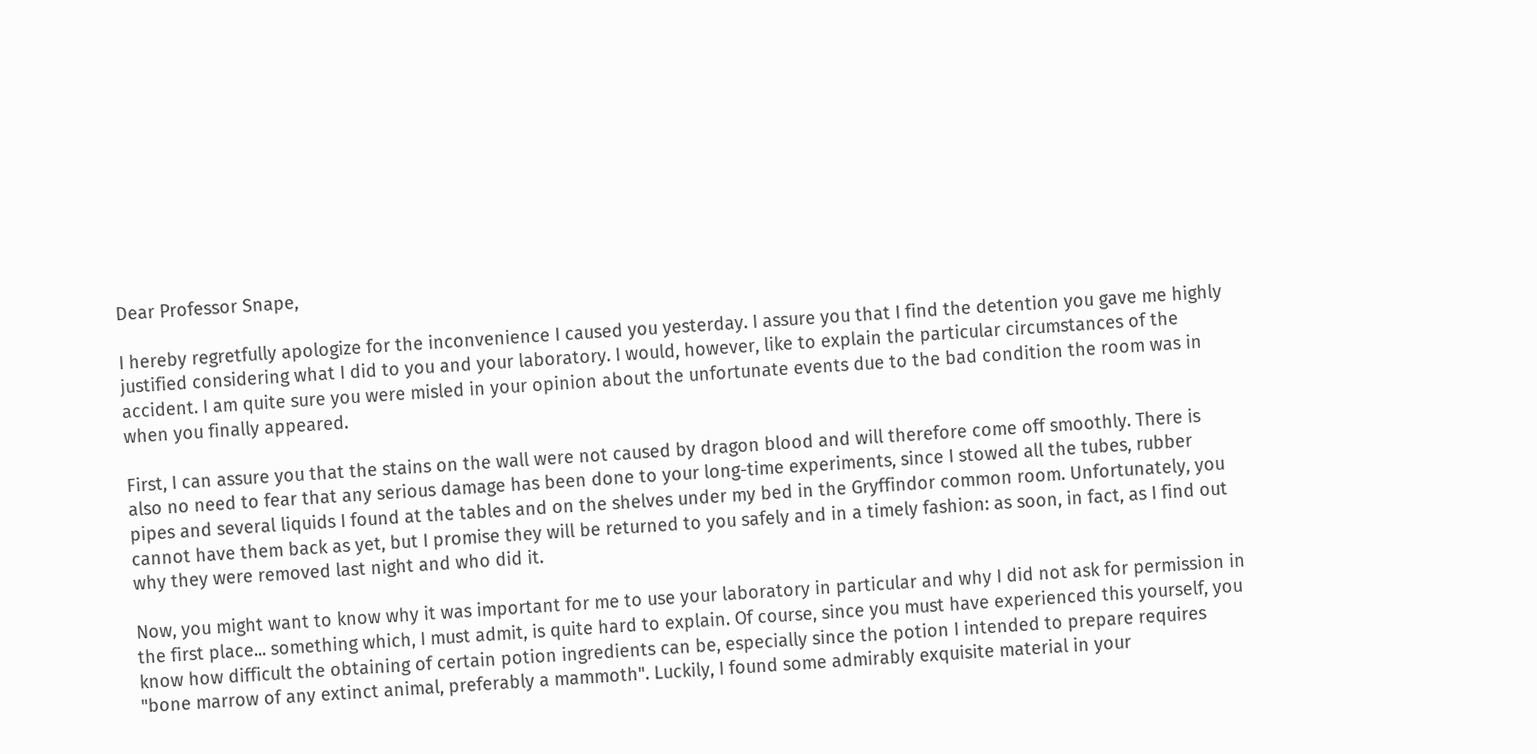Dear Professor Snape,

I hereby regretfully apologize for the inconvenience I caused you yesterday. I assure you that I find the detention you gave me highly justified considering what I did to you and your laboratory. I would, however, like to explain the particular circumstances of the accident. I am quite sure you were misled in your opinion about the unfortunate events due to the bad condition the room was in when you finally appeared.

First, I can assure you that the stains on the wall were not caused by dragon blood and will therefore come off smoothly. There is also no need to fear that any serious damage has been done to your long-time experiments, since I stowed all the tubes, rubber pipes and several liquids I found at the tables and on the shelves under my bed in the Gryffindor common room. Unfortunately, you cannot have them back as yet, but I promise they will be returned to you safely and in a timely fashion: as soon, in fact, as I find out why they were removed last night and who did it.

Now, you might want to know why it was important for me to use your laboratory in particular and why I did not ask for permission in the first place... something which, I must admit, is quite hard to explain. Of course, since you must have experienced this yourself, you know how difficult the obtaining of certain potion ingredients can be, especially since the potion I intended to prepare requires "bone marrow of any extinct animal, preferably a mammoth". Luckily, I found some admirably exquisite material in your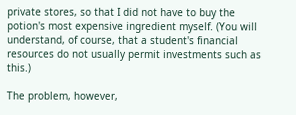private stores, so that I did not have to buy the potion's most expensive ingredient myself. (You will understand, of course, that a student's financial resources do not usually permit investments such as this.)

The problem, however,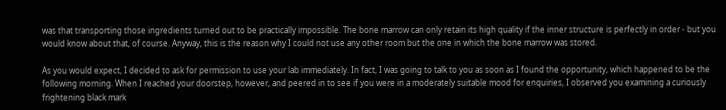was that transporting those ingredients turned out to be practically impossible. The bone marrow can only retain its high quality if the inner structure is perfectly in order - but you would know about that, of course. Anyway, this is the reason why I could not use any other room but the one in which the bone marrow was stored.

As you would expect, I decided to ask for permission to use your lab immediately. In fact, I was going to talk to you as soon as I found the opportunity, which happened to be the following morning. When I reached your doorstep, however, and peered in to see if you were in a moderately suitable mood for enquiries, I observed you examining a curiously frightening black mark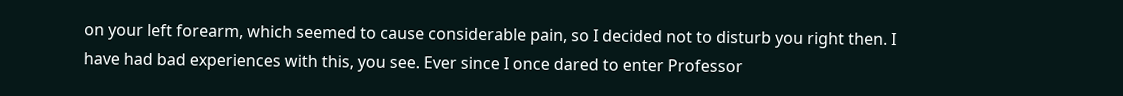on your left forearm, which seemed to cause considerable pain, so I decided not to disturb you right then. I have had bad experiences with this, you see. Ever since I once dared to enter Professor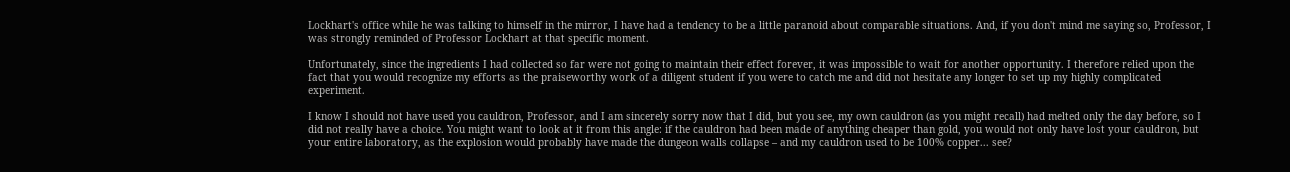Lockhart's office while he was talking to himself in the mirror, I have had a tendency to be a little paranoid about comparable situations. And, if you don't mind me saying so, Professor, I was strongly reminded of Professor Lockhart at that specific moment.

Unfortunately, since the ingredients I had collected so far were not going to maintain their effect forever, it was impossible to wait for another opportunity. I therefore relied upon the fact that you would recognize my efforts as the praiseworthy work of a diligent student if you were to catch me and did not hesitate any longer to set up my highly complicated experiment.

I know I should not have used you cauldron, Professor, and I am sincerely sorry now that I did, but you see, my own cauldron (as you might recall) had melted only the day before, so I did not really have a choice. You might want to look at it from this angle: if the cauldron had been made of anything cheaper than gold, you would not only have lost your cauldron, but your entire laboratory, as the explosion would probably have made the dungeon walls collapse – and my cauldron used to be 100% copper... see?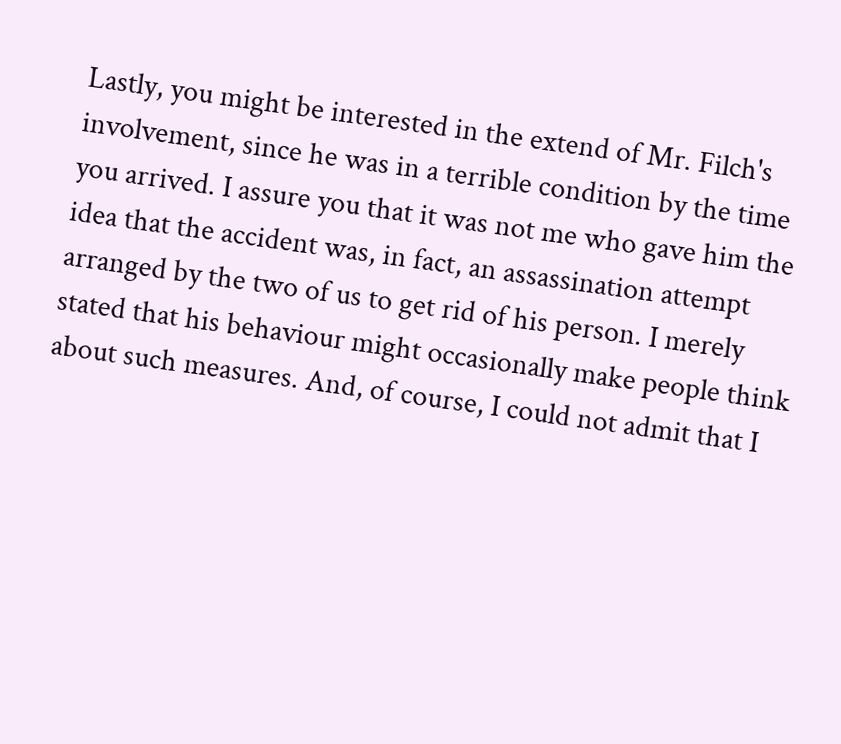Lastly, you might be interested in the extend of Mr. Filch's involvement, since he was in a terrible condition by the time you arrived. I assure you that it was not me who gave him the idea that the accident was, in fact, an assassination attempt arranged by the two of us to get rid of his person. I merely stated that his behaviour might occasionally make people think about such measures. And, of course, I could not admit that I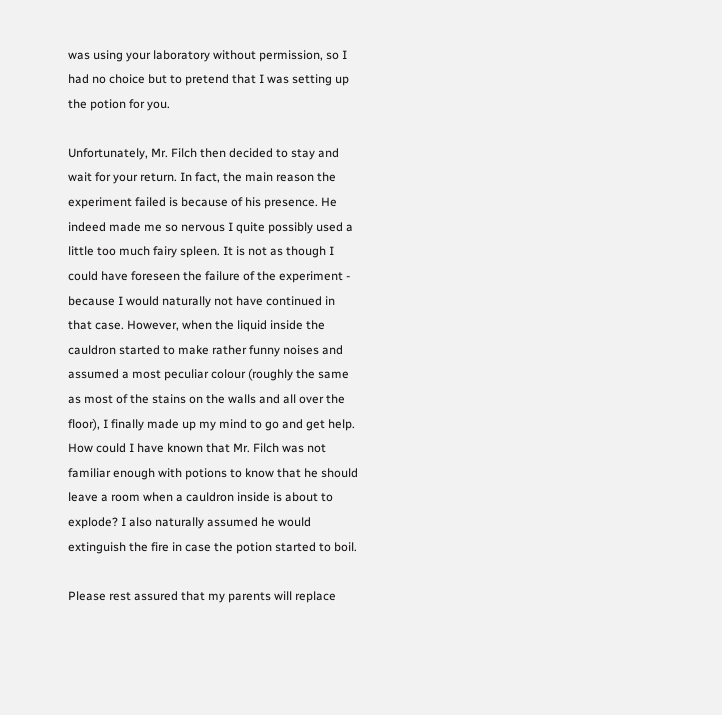was using your laboratory without permission, so I had no choice but to pretend that I was setting up the potion for you.

Unfortunately, Mr. Filch then decided to stay and wait for your return. In fact, the main reason the experiment failed is because of his presence. He indeed made me so nervous I quite possibly used a little too much fairy spleen. It is not as though I could have foreseen the failure of the experiment - because I would naturally not have continued in that case. However, when the liquid inside the cauldron started to make rather funny noises and assumed a most peculiar colour (roughly the same as most of the stains on the walls and all over the floor), I finally made up my mind to go and get help. How could I have known that Mr. Filch was not familiar enough with potions to know that he should leave a room when a cauldron inside is about to explode? I also naturally assumed he would extinguish the fire in case the potion started to boil.

Please rest assured that my parents will replace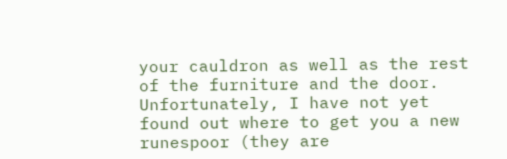your cauldron as well as the rest of the furniture and the door. Unfortunately, I have not yet found out where to get you a new runespoor (they are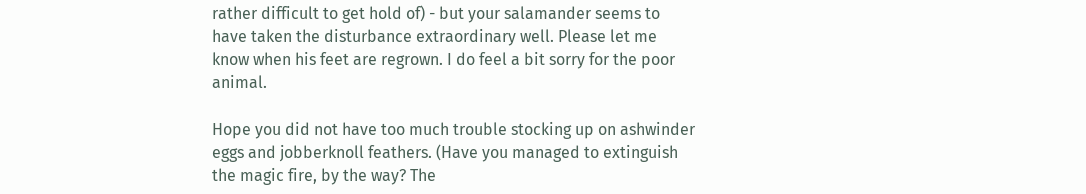rather difficult to get hold of) - but your salamander seems to have taken the disturbance extraordinary well. Please let me know when his feet are regrown. I do feel a bit sorry for the poor animal.

Hope you did not have too much trouble stocking up on ashwinder eggs and jobberknoll feathers. (Have you managed to extinguish the magic fire, by the way? The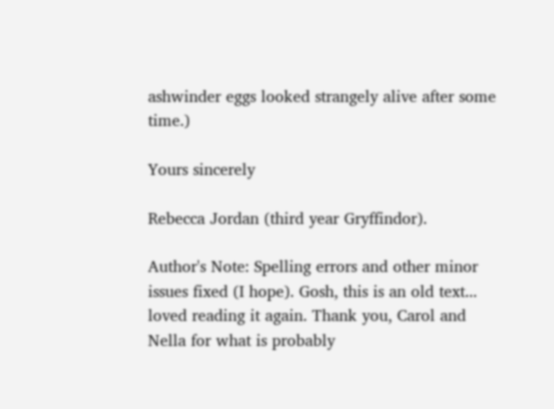ashwinder eggs looked strangely alive after some time.)

Yours sincerely

Rebecca Jordan (third year Gryffindor).

Author's Note: Spelling errors and other minor issues fixed (I hope). Gosh, this is an old text... loved reading it again. Thank you, Carol and Nella for what is probably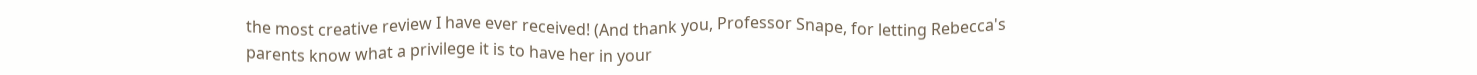the most creative review I have ever received! (And thank you, Professor Snape, for letting Rebecca's parents know what a privilege it is to have her in your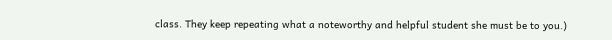class. They keep repeating what a noteworthy and helpful student she must be to you.)